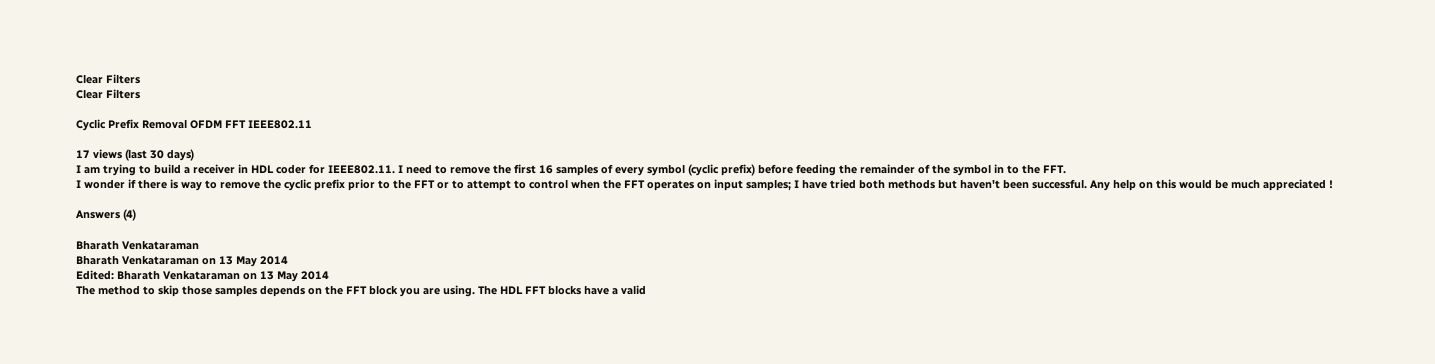Clear Filters
Clear Filters

Cyclic Prefix Removal OFDM FFT IEEE802.11

17 views (last 30 days)
I am trying to build a receiver in HDL coder for IEEE802.11. I need to remove the first 16 samples of every symbol (cyclic prefix) before feeding the remainder of the symbol in to the FFT.
I wonder if there is way to remove the cyclic prefix prior to the FFT or to attempt to control when the FFT operates on input samples; I have tried both methods but haven't been successful. Any help on this would be much appreciated !

Answers (4)

Bharath Venkataraman
Bharath Venkataraman on 13 May 2014
Edited: Bharath Venkataraman on 13 May 2014
The method to skip those samples depends on the FFT block you are using. The HDL FFT blocks have a valid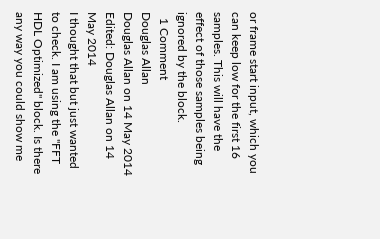or frame start input, which you can keep low for the first 16 samples. This will have the effect of those samples being ignored by the block.
  1 Comment
Douglas Allan
Douglas Allan on 14 May 2014
Edited: Douglas Allan on 14 May 2014
I thought that but just wanted to check. I am using the "FFT HDL Optimized" block. Is there any way you could show me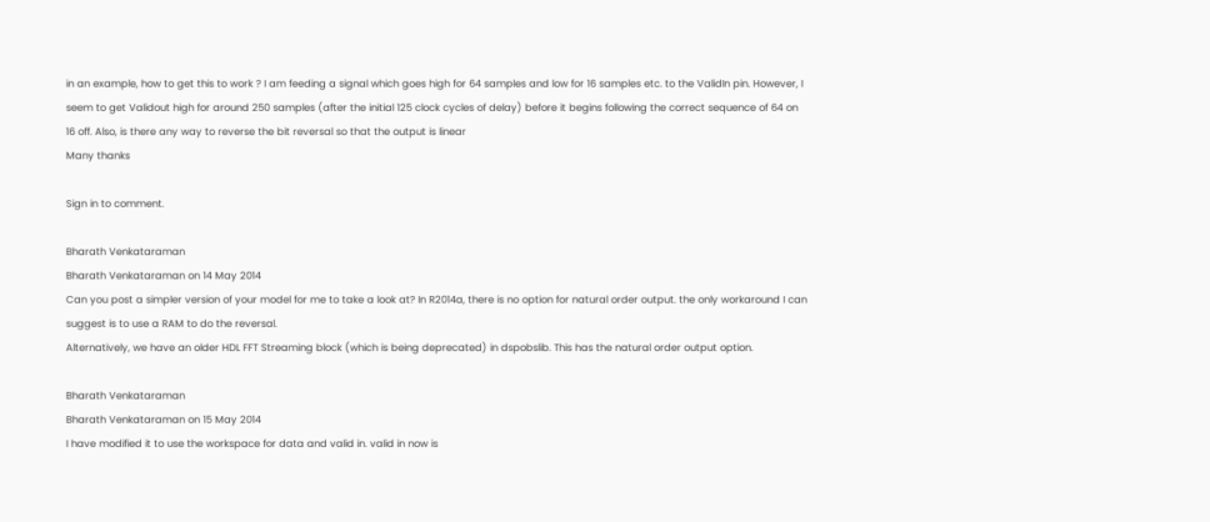in an example, how to get this to work ? I am feeding a signal which goes high for 64 samples and low for 16 samples etc. to the ValidIn pin. However, I seem to get Validout high for around 250 samples (after the initial 125 clock cycles of delay) before it begins following the correct sequence of 64 on 16 off. Also, is there any way to reverse the bit reversal so that the output is linear
Many thanks

Sign in to comment.

Bharath Venkataraman
Bharath Venkataraman on 14 May 2014
Can you post a simpler version of your model for me to take a look at? In R2014a, there is no option for natural order output. the only workaround I can suggest is to use a RAM to do the reversal.
Alternatively, we have an older HDL FFT Streaming block (which is being deprecated) in dspobslib. This has the natural order output option.

Bharath Venkataraman
Bharath Venkataraman on 15 May 2014
I have modified it to use the workspace for data and valid in. valid in now is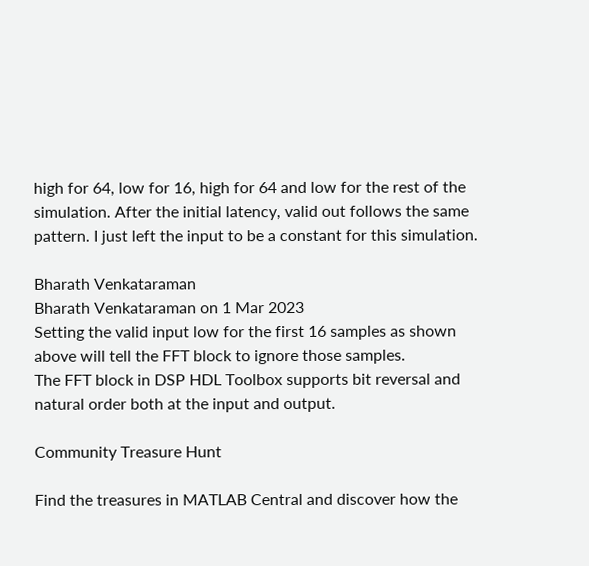high for 64, low for 16, high for 64 and low for the rest of the simulation. After the initial latency, valid out follows the same pattern. I just left the input to be a constant for this simulation.

Bharath Venkataraman
Bharath Venkataraman on 1 Mar 2023
Setting the valid input low for the first 16 samples as shown above will tell the FFT block to ignore those samples.
The FFT block in DSP HDL Toolbox supports bit reversal and natural order both at the input and output.

Community Treasure Hunt

Find the treasures in MATLAB Central and discover how the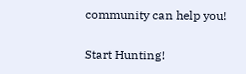community can help you!

Start Hunting!